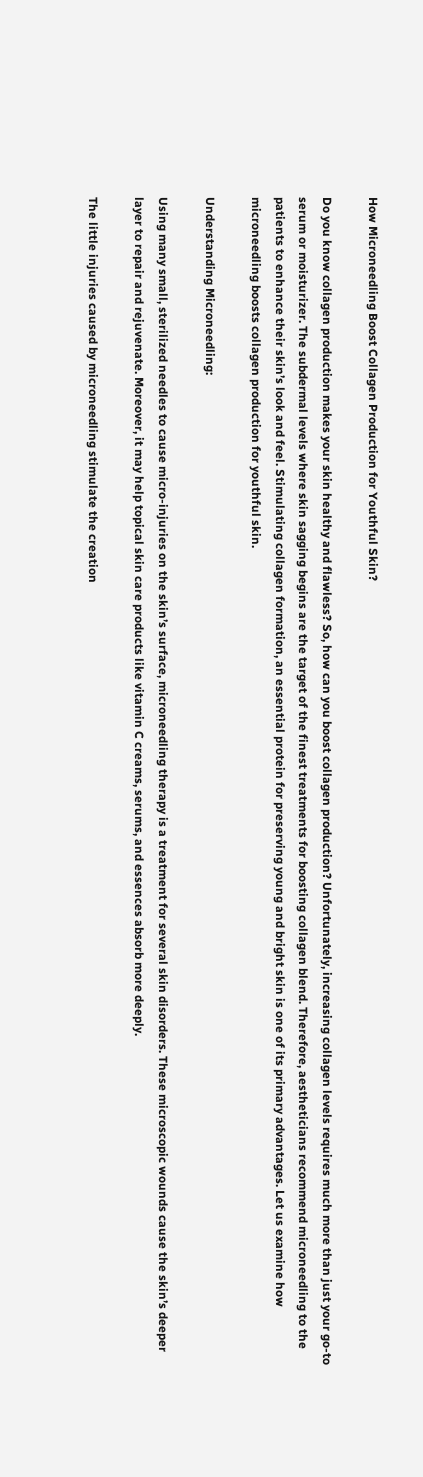How Microneedling Boost Collagen Production for Youthful Skin?

Do you know collagen production makes your skin healthy and flawless? So, how can you boost collagen production? Unfortunately, increasing collagen levels requires much more than just your go-to serum or moisturizer. The subdermal levels where skin sagging begins are the target of the finest treatments for boosting collagen blend. Therefore, aestheticians recommend microneedling to the patients to enhance their skin’s look and feel. Stimulating collagen formation, an essential protein for preserving young and bright skin is one of its primary advantages. Let us examine how microneedling boosts collagen production for youthful skin.

Understanding Microneedling:

Using many small, sterilized needles to cause micro-injuries on the skin’s surface, microneedling therapy is a treatment for several skin disorders. These microscopic wounds cause the skin’s deeper layer to repair and rejuvenate. Moreover, it may help topical skin care products like vitamin C creams, serums, and essences absorb more deeply.

The little injuries caused by microneedling stimulate the creation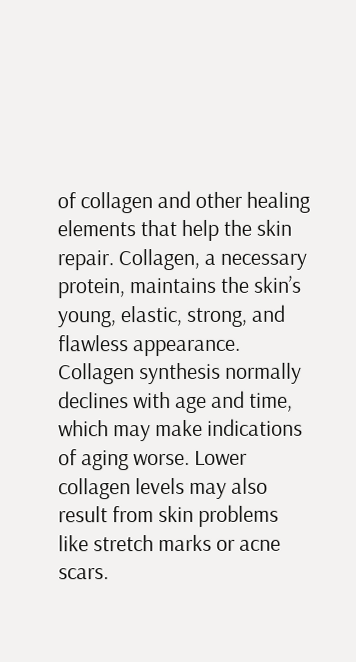of collagen and other healing elements that help the skin repair. Collagen, a necessary protein, maintains the skin’s young, elastic, strong, and flawless appearance. Collagen synthesis normally declines with age and time, which may make indications of aging worse. Lower collagen levels may also result from skin problems like stretch marks or acne scars.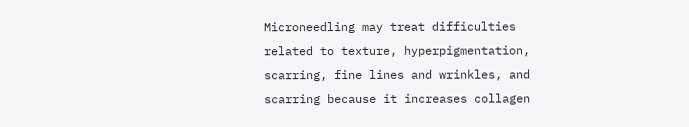Microneedling may treat difficulties related to texture, hyperpigmentation, scarring, fine lines and wrinkles, and scarring because it increases collagen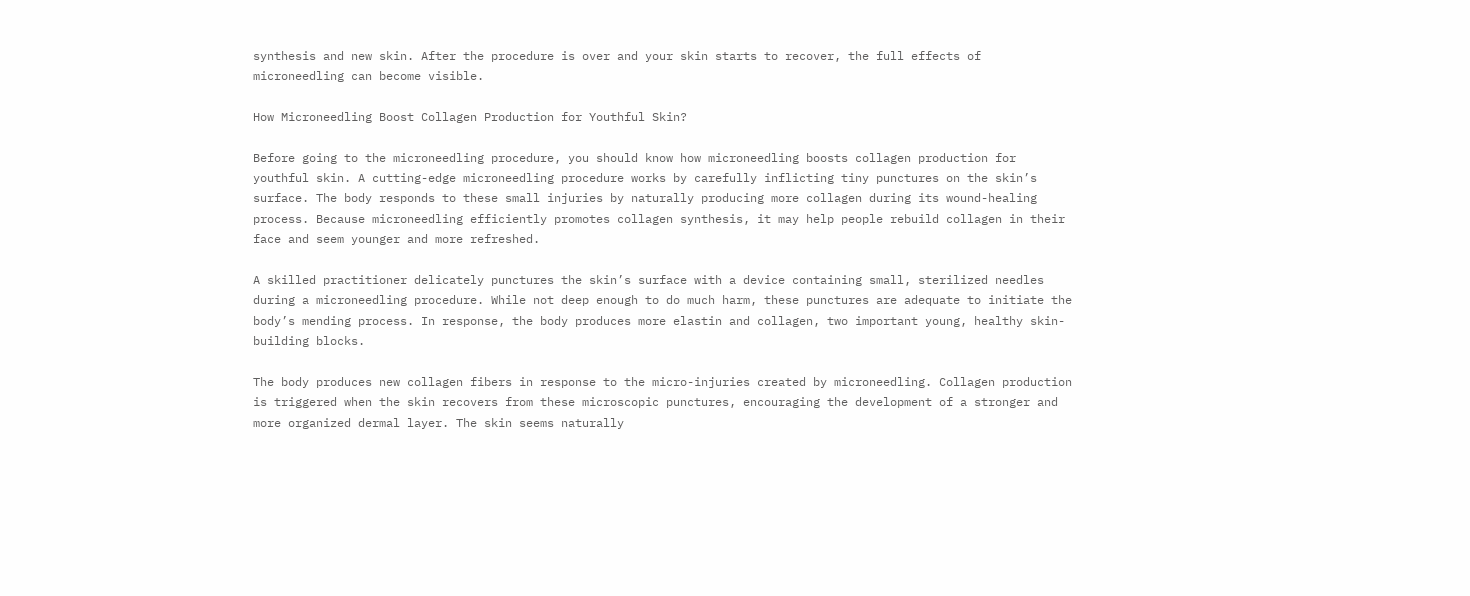synthesis and new skin. After the procedure is over and your skin starts to recover, the full effects of microneedling can become visible.

How Microneedling Boost Collagen Production for Youthful Skin?

Before going to the microneedling procedure, you should know how microneedling boosts collagen production for youthful skin. A cutting-edge microneedling procedure works by carefully inflicting tiny punctures on the skin’s surface. The body responds to these small injuries by naturally producing more collagen during its wound-healing process. Because microneedling efficiently promotes collagen synthesis, it may help people rebuild collagen in their face and seem younger and more refreshed.

A skilled practitioner delicately punctures the skin’s surface with a device containing small, sterilized needles during a microneedling procedure. While not deep enough to do much harm, these punctures are adequate to initiate the body’s mending process. In response, the body produces more elastin and collagen, two important young, healthy skin-building blocks.

The body produces new collagen fibers in response to the micro-injuries created by microneedling. Collagen production is triggered when the skin recovers from these microscopic punctures, encouraging the development of a stronger and more organized dermal layer. The skin seems naturally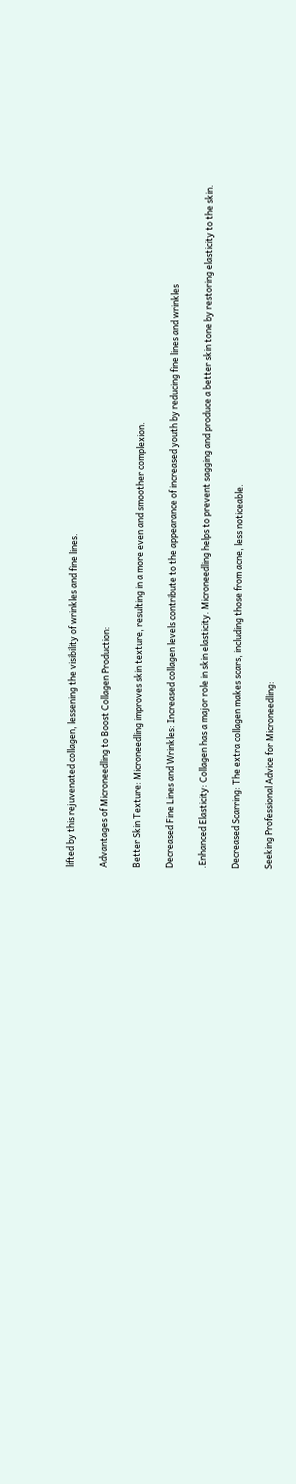lifted by this rejuvenated collagen, lessening the visibility of wrinkles and fine lines.

Advantages of Microneedling to Boost Collagen Production:

Better Skin Texture: Microneedling improves skin texture, resulting in a more even and smoother complexion.

Decreased Fine Lines and Wrinkles: Increased collagen levels contribute to the appearance of increased youth by reducing fine lines and wrinkles

.Enhanced Elasticity: Collagen has a major role in skin elasticity. Microneedling helps to prevent sagging and produce a better skin tone by restoring elasticity to the skin.

Decreased Scarring: The extra collagen makes scars, including those from acne, less noticeable.

Seeking Professional Advice for Microneedling: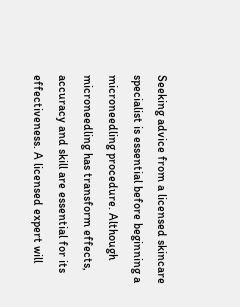Seeking advice from a licensed skincare specialist is essential before beginning a microneedling procedure. Although microneedling has transform effects, accuracy and skill are essential for its effectiveness. A licensed expert will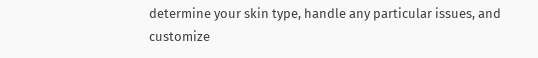determine your skin type, handle any particular issues, and customize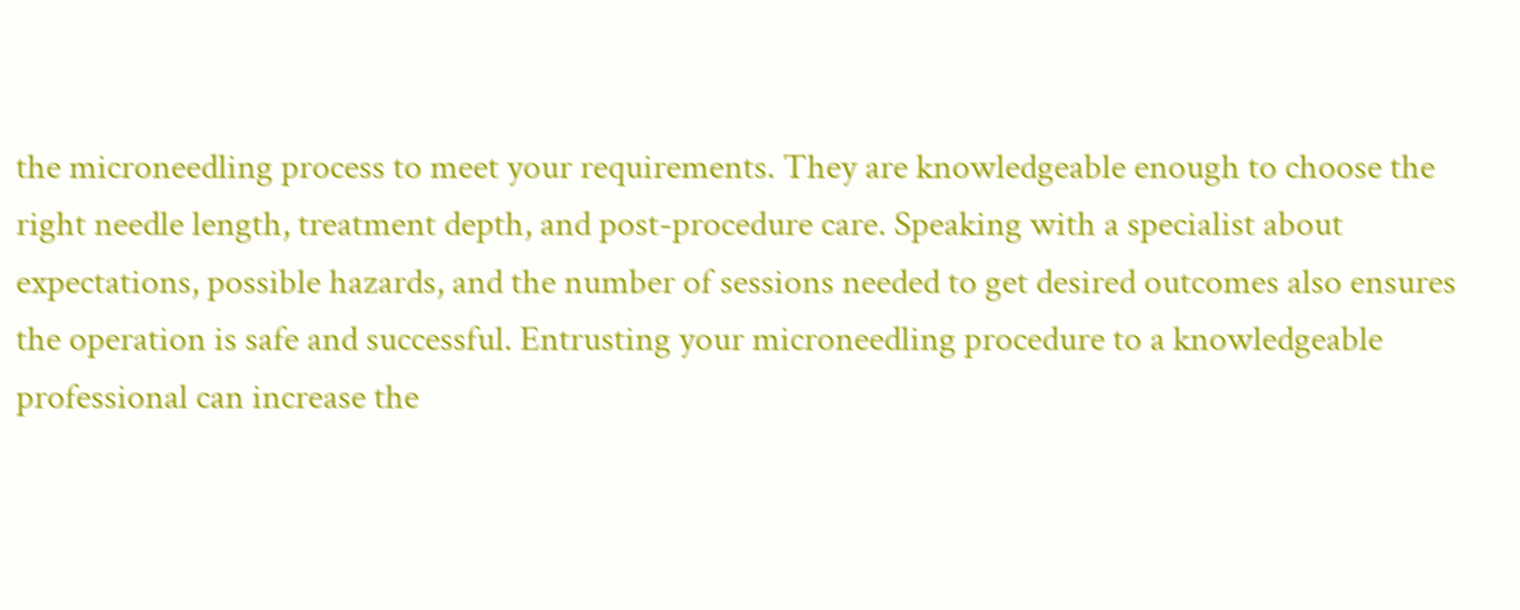the microneedling process to meet your requirements. They are knowledgeable enough to choose the right needle length, treatment depth, and post-procedure care. Speaking with a specialist about expectations, possible hazards, and the number of sessions needed to get desired outcomes also ensures the operation is safe and successful. Entrusting your microneedling procedure to a knowledgeable professional can increase the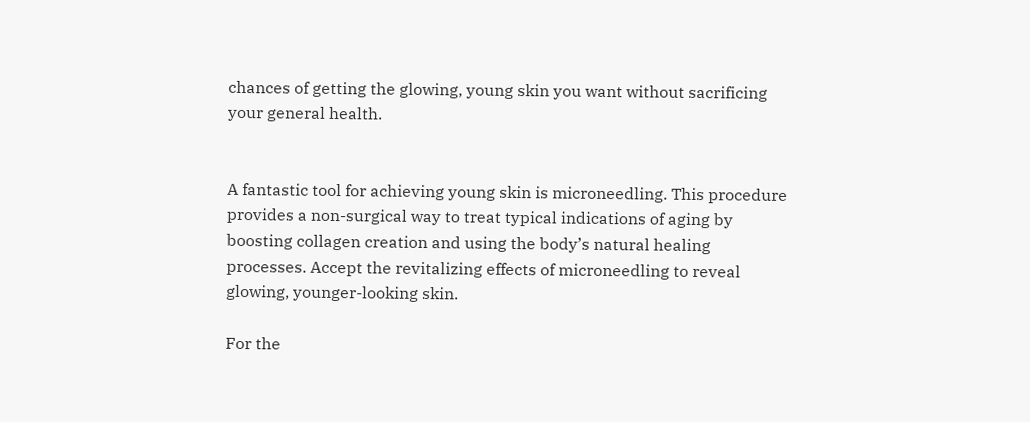chances of getting the glowing, young skin you want without sacrificing your general health.


A fantastic tool for achieving young skin is microneedling. This procedure provides a non-surgical way to treat typical indications of aging by boosting collagen creation and using the body’s natural healing processes. Accept the revitalizing effects of microneedling to reveal glowing, younger-looking skin.

For the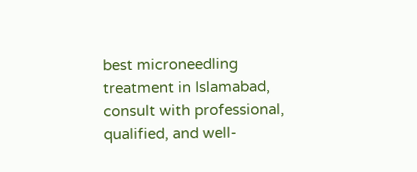best microneedling treatment in Islamabad, consult with professional, qualified, and well-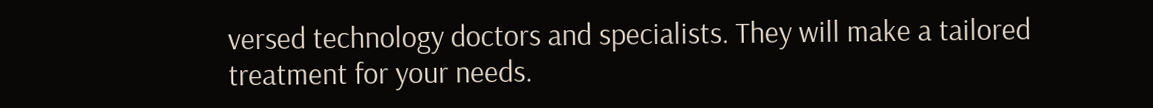versed technology doctors and specialists. They will make a tailored treatment for your needs.